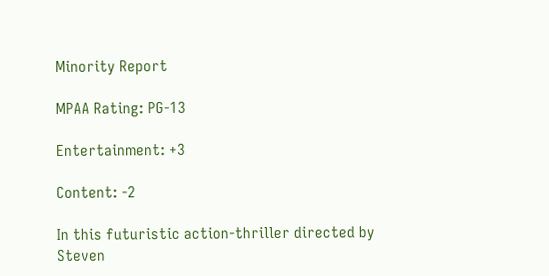Minority Report

MPAA Rating: PG-13

Entertainment: +3

Content: -2

In this futuristic action-thriller directed by Steven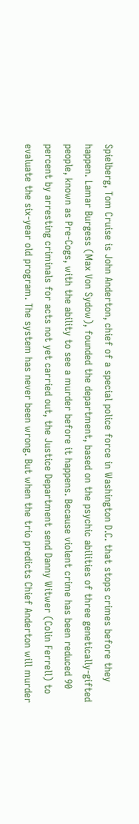Spielberg, Tom Cruise is John Anderton, chief of a special police force in Washington D.C. that stops crimes before they happen. Lamar Burgess (Max Von Sydow), founded the department, based on the psychic abilities of three genetically-gifted people, known as Pre-Cogs, with the ability to see a murder before it happens. Because violent crime has been reduced 90 percent by arresting criminals for acts not yet carried out, the Justice Department send Danny Witwer (Colin Ferrell) to evaluate the six-year old program. The system has never been wrong. But when the trio predicts Chief Anderton will murder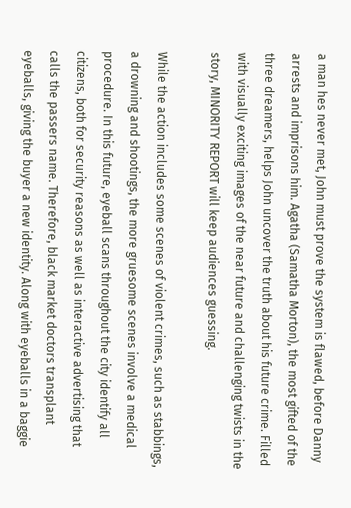a man hes never met, John must prove the system is flawed, before Danny arrests and imprisons him. Agatha (Samatha Morton), the most gifted of the three dreamers, helps John uncover the truth about his future crime. Filled with visually exciting images of the near future and challenging twists in the story, MINORITY REPORT will keep audiences guessing.

While the action includes some scenes of violent crimes, such as stabbings, a drowning and shootings, the more gruesome scenes involve a medical procedure. In this future, eyeball scans throughout the city identify all citizens, both for security reasons as well as interactive advertising that calls the passers name. Therefore, black market doctors transplant eyeballs, giving the buyer a new identity. Along with eyeballs in a baggie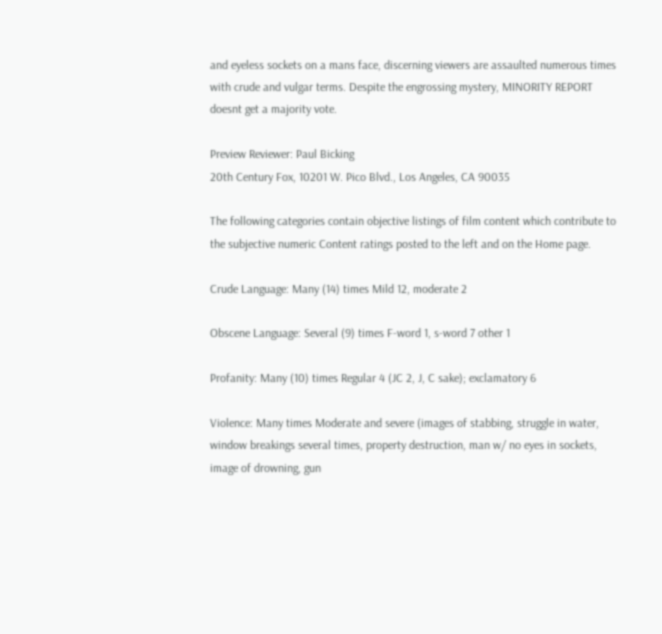and eyeless sockets on a mans face, discerning viewers are assaulted numerous times with crude and vulgar terms. Despite the engrossing mystery, MINORITY REPORT doesnt get a majority vote.

Preview Reviewer: Paul Bicking
20th Century Fox, 10201 W. Pico Blvd., Los Angeles, CA 90035

The following categories contain objective listings of film content which contribute to the subjective numeric Content ratings posted to the left and on the Home page.

Crude Language: Many (14) times Mild 12, moderate 2

Obscene Language: Several (9) times F-word 1, s-word 7 other 1

Profanity: Many (10) times Regular 4 (JC 2, J, C sake); exclamatory 6

Violence: Many times Moderate and severe (images of stabbing, struggle in water, window breakings several times, property destruction, man w/ no eyes in sockets, image of drowning, gun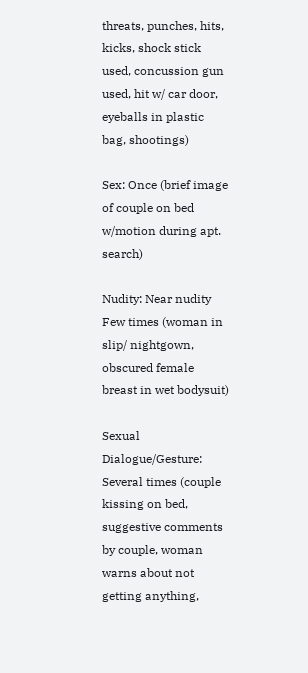threats, punches, hits, kicks, shock stick used, concussion gun used, hit w/ car door, eyeballs in plastic bag, shootings)

Sex: Once (brief image of couple on bed w/motion during apt. search)

Nudity: Near nudity Few times (woman in slip/ nightgown, obscured female breast in wet bodysuit)

Sexual Dialogue/Gesture: Several times (couple kissing on bed, suggestive comments by couple, woman warns about not getting anything,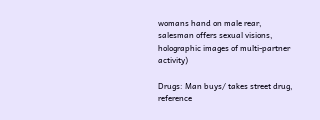womans hand on male rear, salesman offers sexual visions, holographic images of multi-partner activity)

Drugs: Man buys/ takes street drug, reference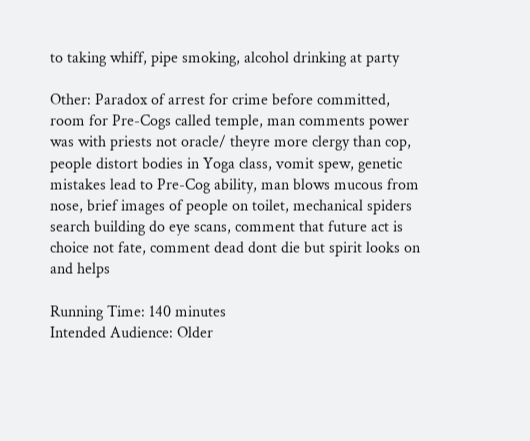to taking whiff, pipe smoking, alcohol drinking at party

Other: Paradox of arrest for crime before committed, room for Pre-Cogs called temple, man comments power was with priests not oracle/ theyre more clergy than cop, people distort bodies in Yoga class, vomit spew, genetic mistakes lead to Pre-Cog ability, man blows mucous from nose, brief images of people on toilet, mechanical spiders search building do eye scans, comment that future act is choice not fate, comment dead dont die but spirit looks on and helps

Running Time: 140 minutes
Intended Audience: Older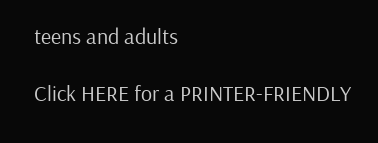teens and adults

Click HERE for a PRINTER-FRIENDLY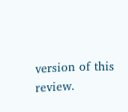version of this review.